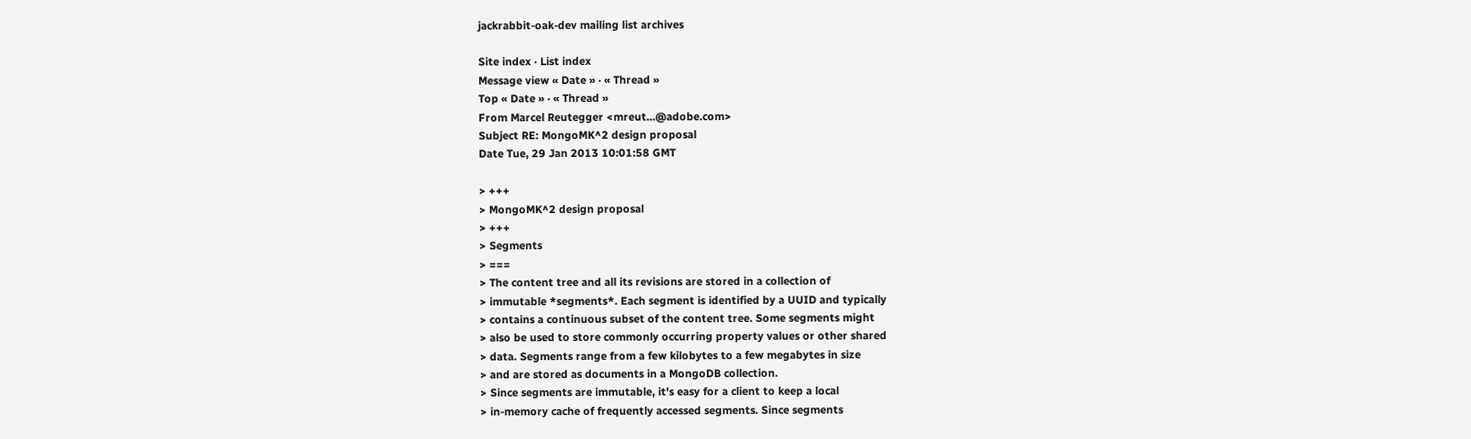jackrabbit-oak-dev mailing list archives

Site index · List index
Message view « Date » · « Thread »
Top « Date » · « Thread »
From Marcel Reutegger <mreut...@adobe.com>
Subject RE: MongoMK^2 design proposal
Date Tue, 29 Jan 2013 10:01:58 GMT

> +++
> MongoMK^2 design proposal
> +++
> Segments
> ===
> The content tree and all its revisions are stored in a collection of
> immutable *segments*. Each segment is identified by a UUID and typically
> contains a continuous subset of the content tree. Some segments might
> also be used to store commonly occurring property values or other shared
> data. Segments range from a few kilobytes to a few megabytes in size
> and are stored as documents in a MongoDB collection.
> Since segments are immutable, it's easy for a client to keep a local
> in-memory cache of frequently accessed segments. Since segments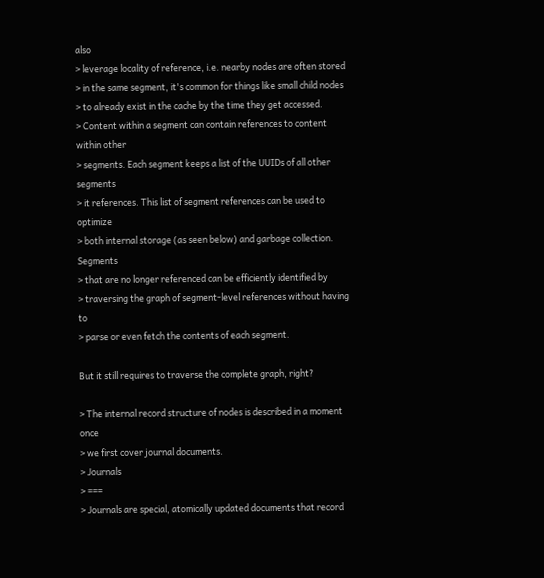also
> leverage locality of reference, i.e. nearby nodes are often stored
> in the same segment, it's common for things like small child nodes
> to already exist in the cache by the time they get accessed.
> Content within a segment can contain references to content within other
> segments. Each segment keeps a list of the UUIDs of all other segments
> it references. This list of segment references can be used to optimize
> both internal storage (as seen below) and garbage collection. Segments
> that are no longer referenced can be efficiently identified by
> traversing the graph of segment-level references without having to
> parse or even fetch the contents of each segment.

But it still requires to traverse the complete graph, right?

> The internal record structure of nodes is described in a moment once
> we first cover journal documents.
> Journals
> ===
> Journals are special, atomically updated documents that record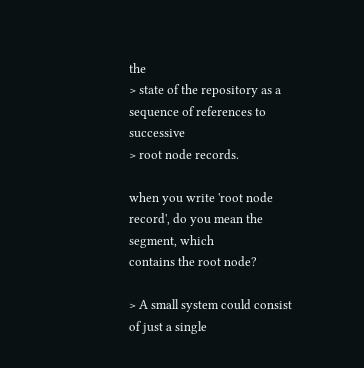the
> state of the repository as a sequence of references to successive
> root node records.

when you write 'root node record', do you mean the segment, which
contains the root node?

> A small system could consist of just a single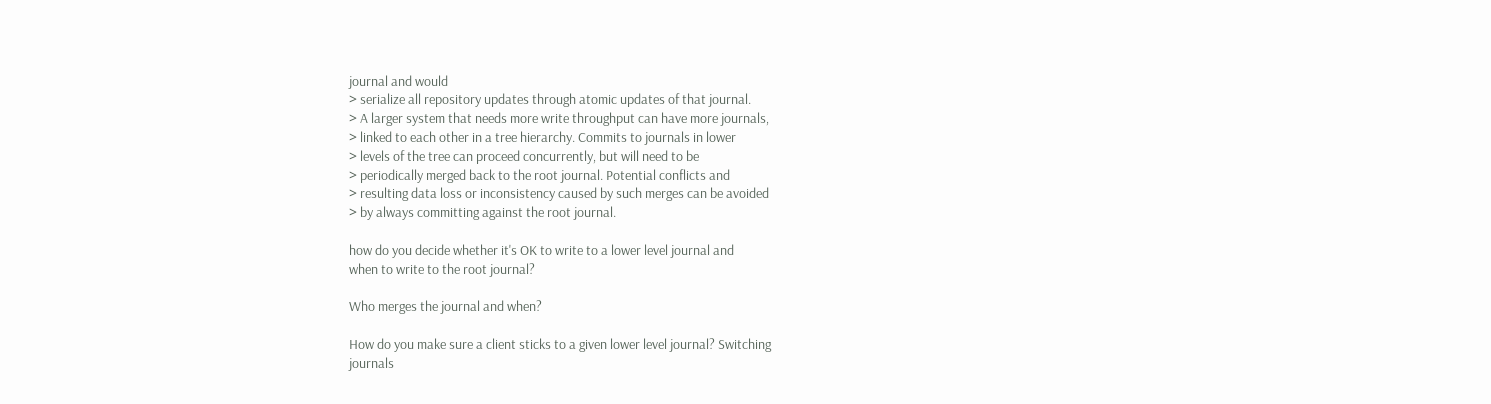journal and would
> serialize all repository updates through atomic updates of that journal.
> A larger system that needs more write throughput can have more journals,
> linked to each other in a tree hierarchy. Commits to journals in lower
> levels of the tree can proceed concurrently, but will need to be
> periodically merged back to the root journal. Potential conflicts and
> resulting data loss or inconsistency caused by such merges can be avoided
> by always committing against the root journal.

how do you decide whether it's OK to write to a lower level journal and
when to write to the root journal?

Who merges the journal and when?

How do you make sure a client sticks to a given lower level journal? Switching
journals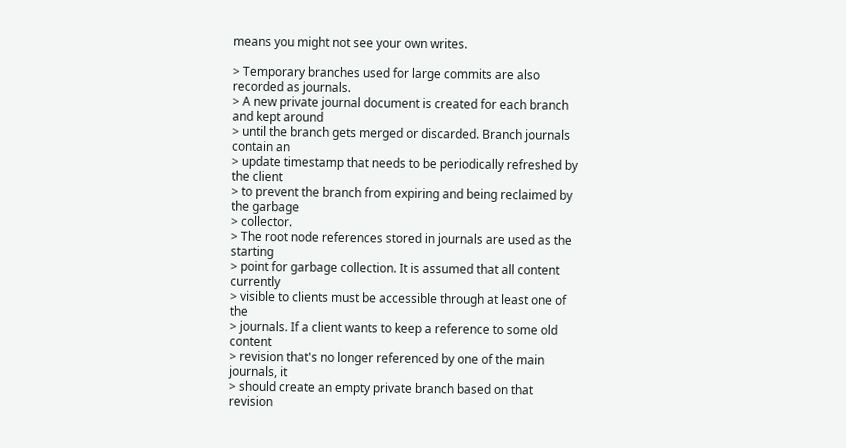means you might not see your own writes.

> Temporary branches used for large commits are also recorded as journals.
> A new private journal document is created for each branch and kept around
> until the branch gets merged or discarded. Branch journals contain an
> update timestamp that needs to be periodically refreshed by the client
> to prevent the branch from expiring and being reclaimed by the garbage
> collector.
> The root node references stored in journals are used as the starting
> point for garbage collection. It is assumed that all content currently
> visible to clients must be accessible through at least one of the
> journals. If a client wants to keep a reference to some old content
> revision that's no longer referenced by one of the main journals, it
> should create an empty private branch based on that revision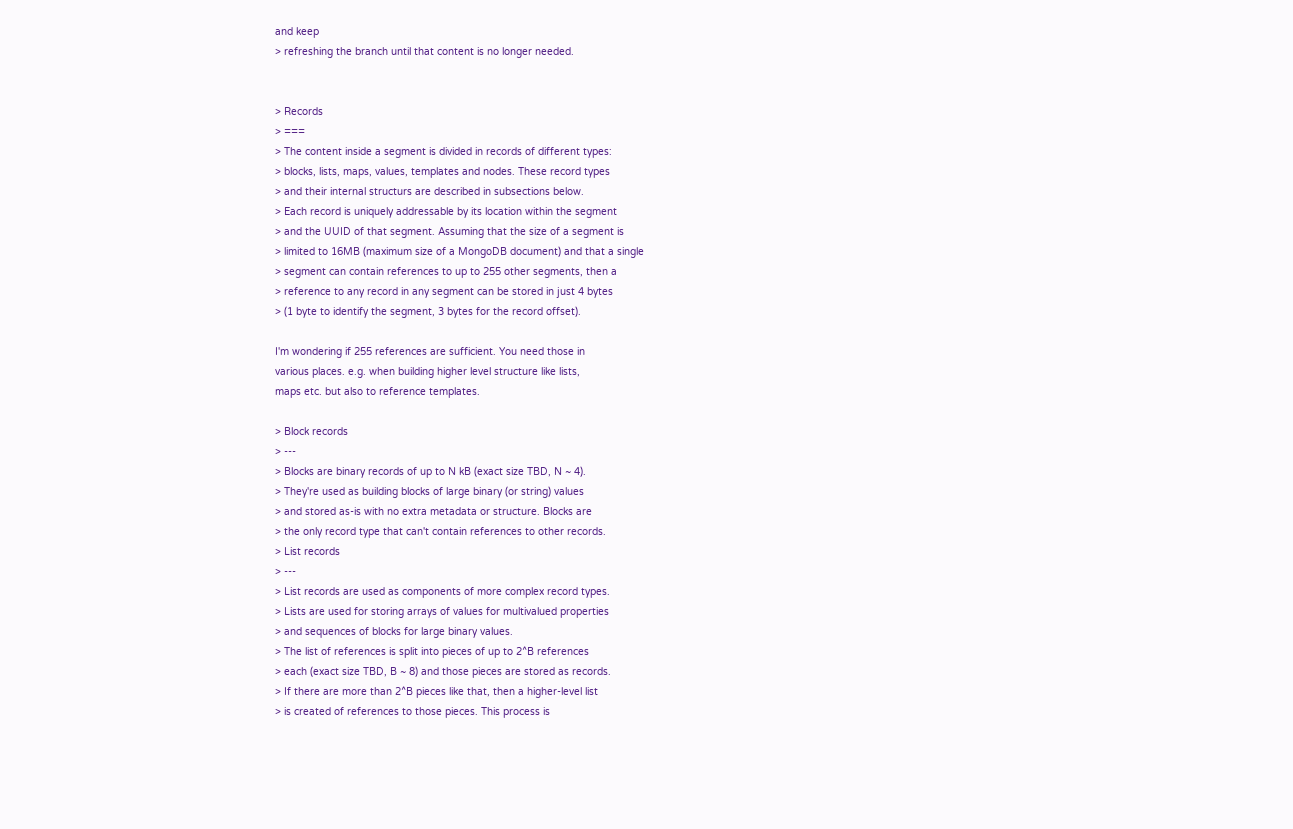and keep
> refreshing the branch until that content is no longer needed.


> Records
> ===
> The content inside a segment is divided in records of different types:
> blocks, lists, maps, values, templates and nodes. These record types
> and their internal structurs are described in subsections below.
> Each record is uniquely addressable by its location within the segment
> and the UUID of that segment. Assuming that the size of a segment is
> limited to 16MB (maximum size of a MongoDB document) and that a single
> segment can contain references to up to 255 other segments, then a
> reference to any record in any segment can be stored in just 4 bytes
> (1 byte to identify the segment, 3 bytes for the record offset).

I'm wondering if 255 references are sufficient. You need those in
various places. e.g. when building higher level structure like lists,
maps etc. but also to reference templates.

> Block records
> ---
> Blocks are binary records of up to N kB (exact size TBD, N ~ 4).
> They're used as building blocks of large binary (or string) values
> and stored as-is with no extra metadata or structure. Blocks are
> the only record type that can't contain references to other records.
> List records
> ---
> List records are used as components of more complex record types.
> Lists are used for storing arrays of values for multivalued properties
> and sequences of blocks for large binary values.
> The list of references is split into pieces of up to 2^B references
> each (exact size TBD, B ~ 8) and those pieces are stored as records.
> If there are more than 2^B pieces like that, then a higher-level list
> is created of references to those pieces. This process is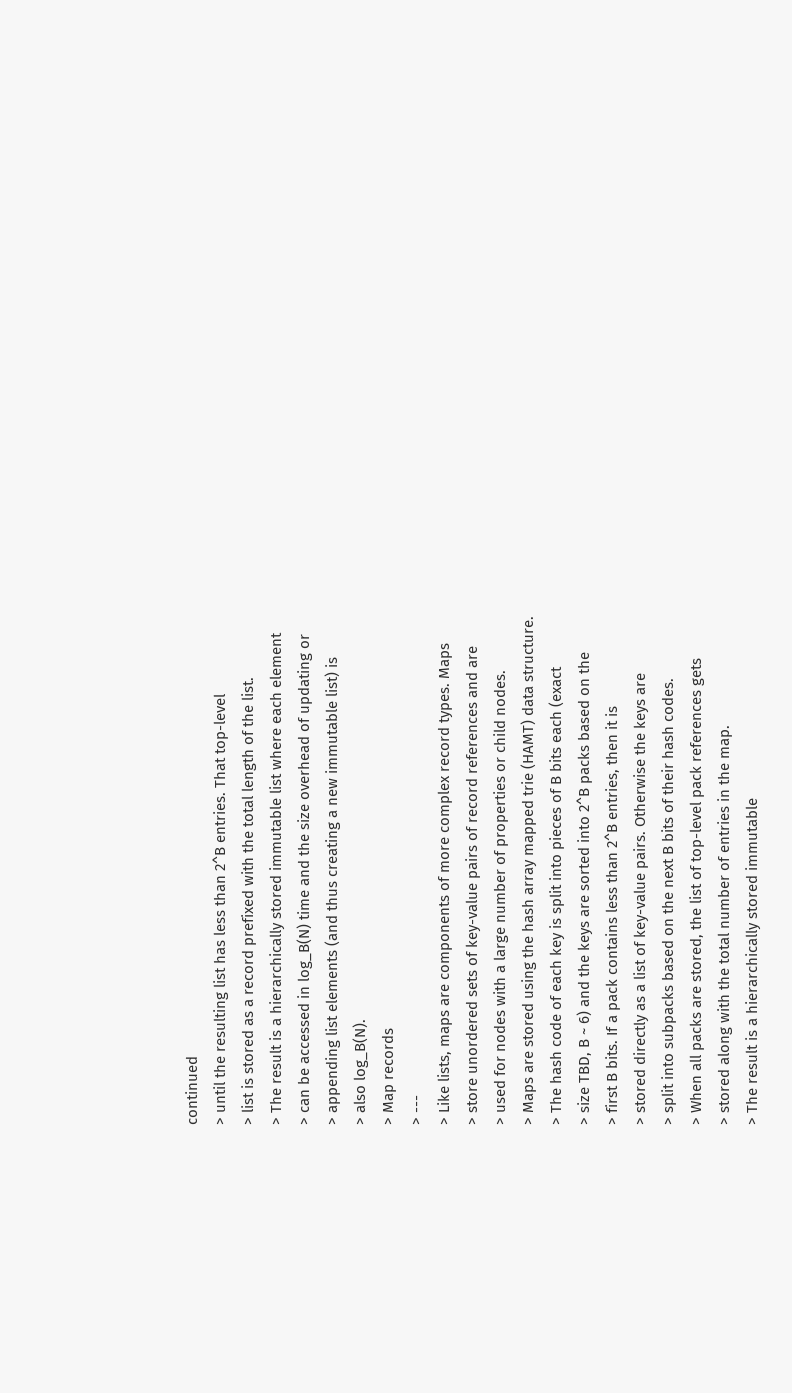continued
> until the resulting list has less than 2^B entries. That top-level
> list is stored as a record prefixed with the total length of the list.
> The result is a hierarchically stored immutable list where each element
> can be accessed in log_B(N) time and the size overhead of updating or
> appending list elements (and thus creating a new immutable list) is
> also log_B(N).
> Map records
> ---
> Like lists, maps are components of more complex record types. Maps
> store unordered sets of key-value pairs of record references and are
> used for nodes with a large number of properties or child nodes.
> Maps are stored using the hash array mapped trie (HAMT) data structure.
> The hash code of each key is split into pieces of B bits each (exact
> size TBD, B ~ 6) and the keys are sorted into 2^B packs based on the
> first B bits. If a pack contains less than 2^B entries, then it is
> stored directly as a list of key-value pairs. Otherwise the keys are
> split into subpacks based on the next B bits of their hash codes.
> When all packs are stored, the list of top-level pack references gets
> stored along with the total number of entries in the map.
> The result is a hierarchically stored immutable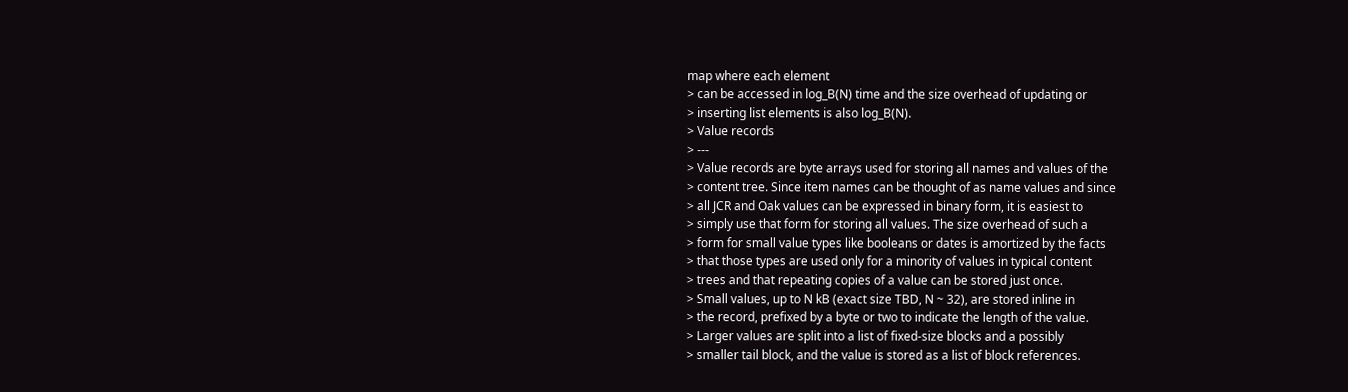map where each element
> can be accessed in log_B(N) time and the size overhead of updating or
> inserting list elements is also log_B(N).
> Value records
> ---
> Value records are byte arrays used for storing all names and values of the
> content tree. Since item names can be thought of as name values and since
> all JCR and Oak values can be expressed in binary form, it is easiest to
> simply use that form for storing all values. The size overhead of such a
> form for small value types like booleans or dates is amortized by the facts
> that those types are used only for a minority of values in typical content
> trees and that repeating copies of a value can be stored just once.
> Small values, up to N kB (exact size TBD, N ~ 32), are stored inline in
> the record, prefixed by a byte or two to indicate the length of the value.
> Larger values are split into a list of fixed-size blocks and a possibly
> smaller tail block, and the value is stored as a list of block references.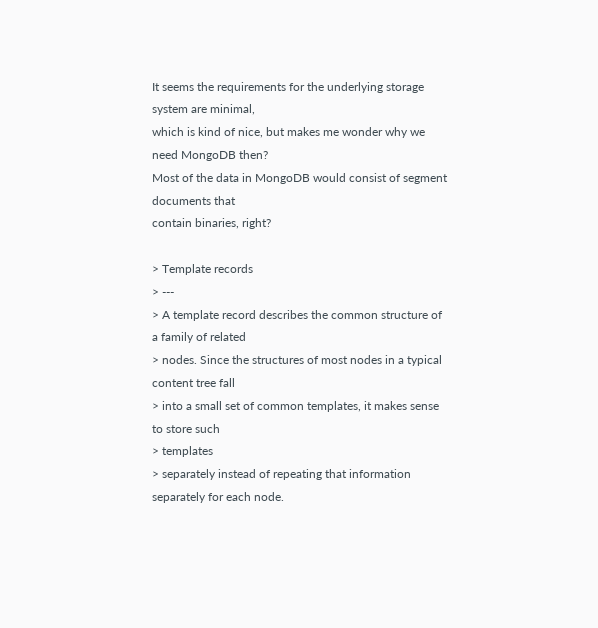It seems the requirements for the underlying storage system are minimal,
which is kind of nice, but makes me wonder why we need MongoDB then?
Most of the data in MongoDB would consist of segment documents that
contain binaries, right?

> Template records
> ---
> A template record describes the common structure of a family of related
> nodes. Since the structures of most nodes in a typical content tree fall
> into a small set of common templates, it makes sense to store such
> templates
> separately instead of repeating that information separately for each node.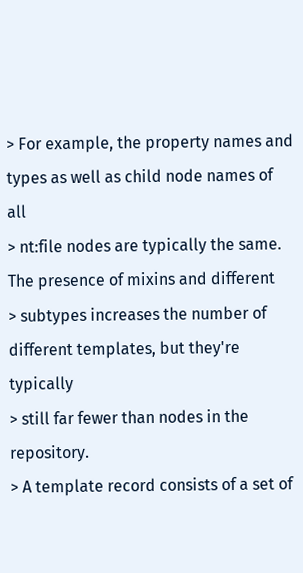> For example, the property names and types as well as child node names of all
> nt:file nodes are typically the same. The presence of mixins and different
> subtypes increases the number of different templates, but they're typically
> still far fewer than nodes in the repository.
> A template record consists of a set of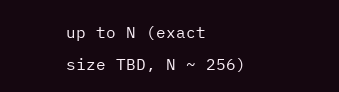up to N (exact size TBD, N ~ 256)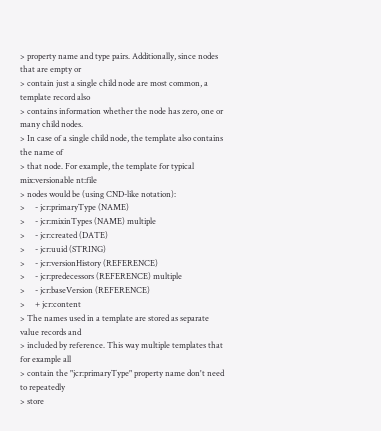> property name and type pairs. Additionally, since nodes that are empty or
> contain just a single child node are most common, a template record also
> contains information whether the node has zero, one or many child nodes.
> In case of a single child node, the template also contains the name of
> that node. For example, the template for typical mix:versionable nt:file
> nodes would be (using CND-like notation):
>     - jcr:primaryType (NAME)
>     - jcr:mixinTypes (NAME) multiple
>     - jcr:created (DATE)
>     - jcr:uuid (STRING)
>     - jcr:versionHistory (REFERENCE)
>     - jcr:predecessors (REFERENCE) multiple
>     - jcr:baseVersion (REFERENCE)
>     + jcr:content
> The names used in a template are stored as separate value records and
> included by reference. This way multiple templates that for example all
> contain the "jcr:primaryType" property name don't need to repeatedly
> store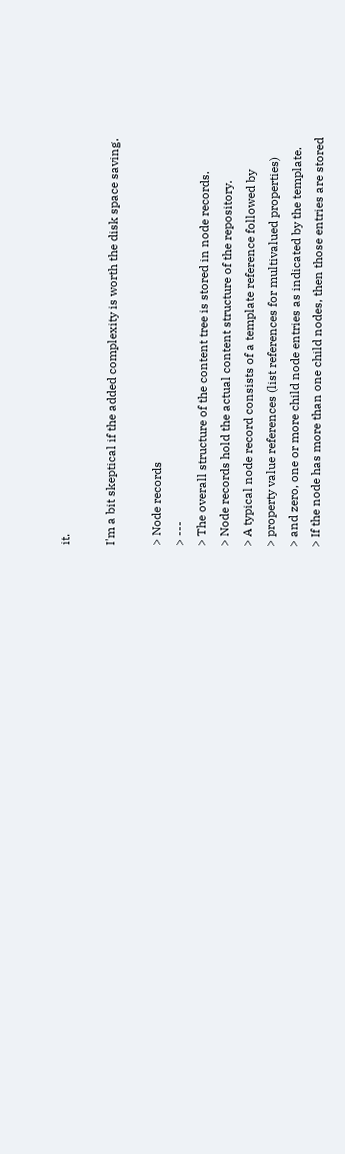it.

I'm a bit skeptical if the added complexity is worth the disk space saving.

> Node records
> ---
> The overall structure of the content tree is stored in node records.
> Node records hold the actual content structure of the repository.
> A typical node record consists of a template reference followed by
> property value references (list references for multivalued properties)
> and zero, one or more child node entries as indicated by the template.
> If the node has more than one child nodes, then those entries are stored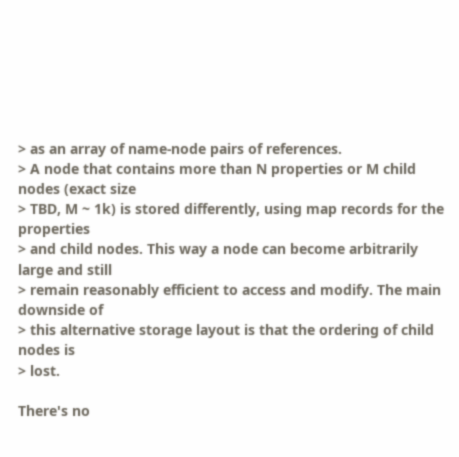> as an array of name-node pairs of references.
> A node that contains more than N properties or M child nodes (exact size
> TBD, M ~ 1k) is stored differently, using map records for the properties
> and child nodes. This way a node can become arbitrarily large and still
> remain reasonably efficient to access and modify. The main downside of
> this alternative storage layout is that the ordering of child nodes is
> lost.

There's no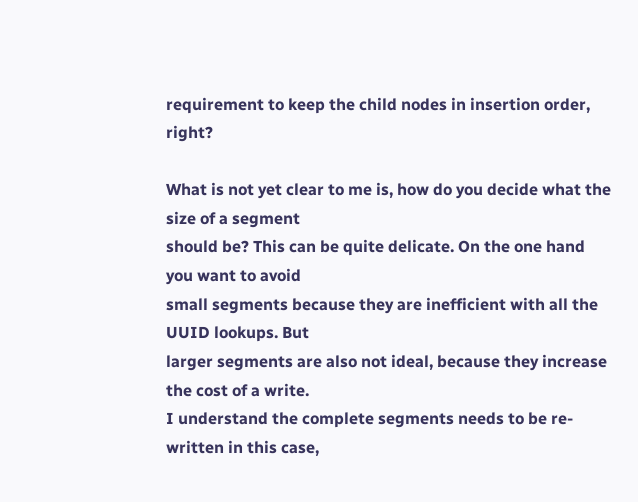requirement to keep the child nodes in insertion order, right?

What is not yet clear to me is, how do you decide what the size of a segment
should be? This can be quite delicate. On the one hand you want to avoid
small segments because they are inefficient with all the UUID lookups. But
larger segments are also not ideal, because they increase the cost of a write.
I understand the complete segments needs to be re-written in this case,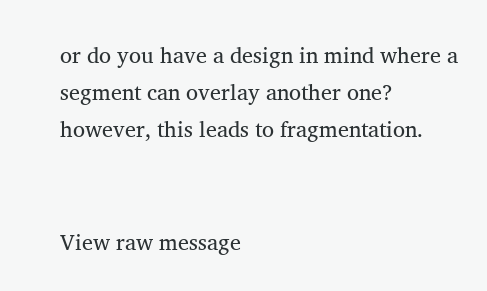or do you have a design in mind where a segment can overlay another one?
however, this leads to fragmentation.


View raw message